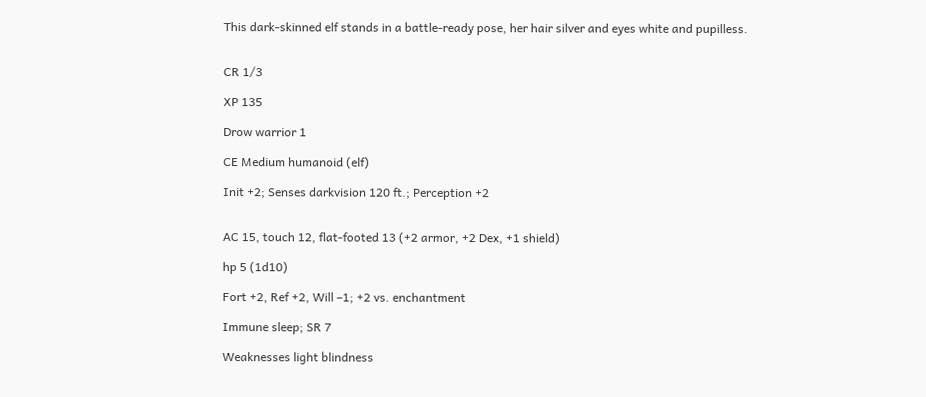This dark-skinned elf stands in a battle-ready pose, her hair silver and eyes white and pupilless.


CR 1/3

XP 135

Drow warrior 1

CE Medium humanoid (elf)

Init +2; Senses darkvision 120 ft.; Perception +2


AC 15, touch 12, flat-footed 13 (+2 armor, +2 Dex, +1 shield)

hp 5 (1d10)

Fort +2, Ref +2, Will –1; +2 vs. enchantment

Immune sleep; SR 7

Weaknesses light blindness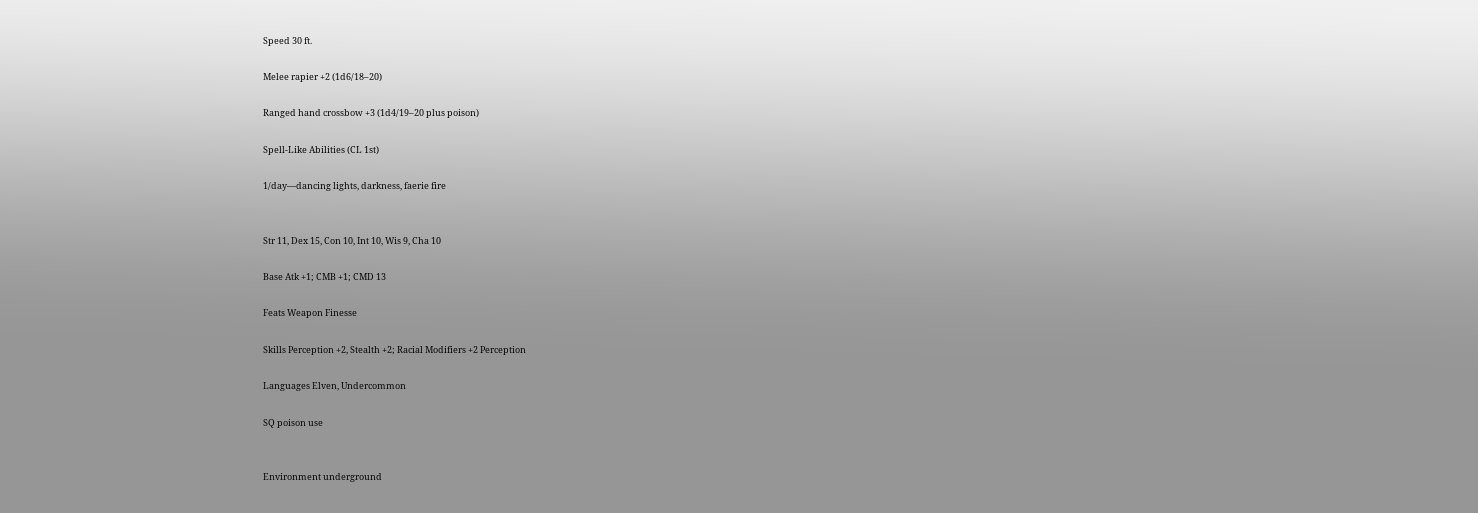Speed 30 ft.

Melee rapier +2 (1d6/18–20)

Ranged hand crossbow +3 (1d4/19–20 plus poison)

Spell-Like Abilities (CL 1st)

1/day—dancing lights, darkness, faerie fire


Str 11, Dex 15, Con 10, Int 10, Wis 9, Cha 10

Base Atk +1; CMB +1; CMD 13

Feats Weapon Finesse

Skills Perception +2, Stealth +2; Racial Modifiers +2 Perception

Languages Elven, Undercommon

SQ poison use


Environment underground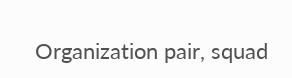Organization pair, squad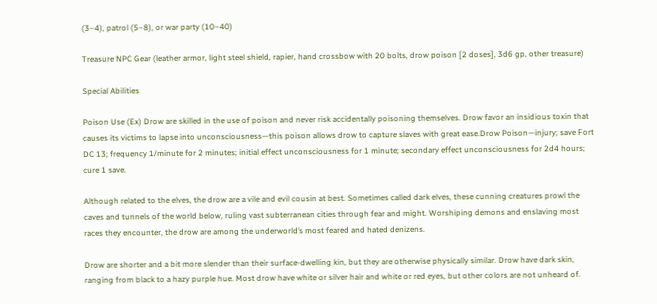(3–4), patrol (5–8), or war party (10–40)

Treasure NPC Gear (leather armor, light steel shield, rapier, hand crossbow with 20 bolts, drow poison [2 doses], 3d6 gp, other treasure)

Special Abilities

Poison Use (Ex) Drow are skilled in the use of poison and never risk accidentally poisoning themselves. Drow favor an insidious toxin that causes its victims to lapse into unconsciousness—this poison allows drow to capture slaves with great ease.Drow Poison—injury; save Fort DC 13; frequency 1/minute for 2 minutes; initial effect unconsciousness for 1 minute; secondary effect unconsciousness for 2d4 hours; cure 1 save.

Although related to the elves, the drow are a vile and evil cousin at best. Sometimes called dark elves, these cunning creatures prowl the caves and tunnels of the world below, ruling vast subterranean cities through fear and might. Worshiping demons and enslaving most races they encounter, the drow are among the underworld’s most feared and hated denizens.

Drow are shorter and a bit more slender than their surface-dwelling kin, but they are otherwise physically similar. Drow have dark skin, ranging from black to a hazy purple hue. Most drow have white or silver hair and white or red eyes, but other colors are not unheard of.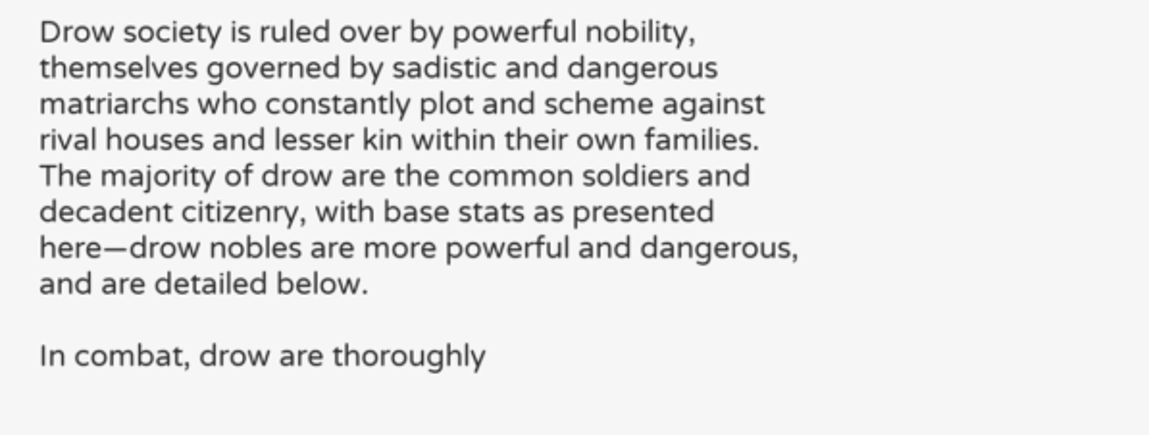Drow society is ruled over by powerful nobility, themselves governed by sadistic and dangerous matriarchs who constantly plot and scheme against rival houses and lesser kin within their own families. The majority of drow are the common soldiers and decadent citizenry, with base stats as presented here—drow nobles are more powerful and dangerous, and are detailed below.

In combat, drow are thoroughly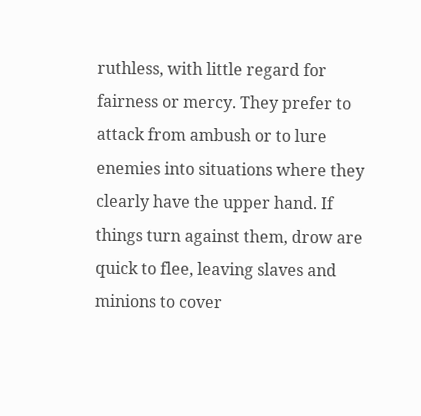ruthless, with little regard for fairness or mercy. They prefer to attack from ambush or to lure enemies into situations where they clearly have the upper hand. If things turn against them, drow are quick to flee, leaving slaves and minions to cover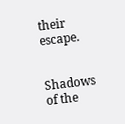their escape.


Shadows of the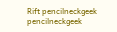Rift pencilneckgeek pencilneckgeek